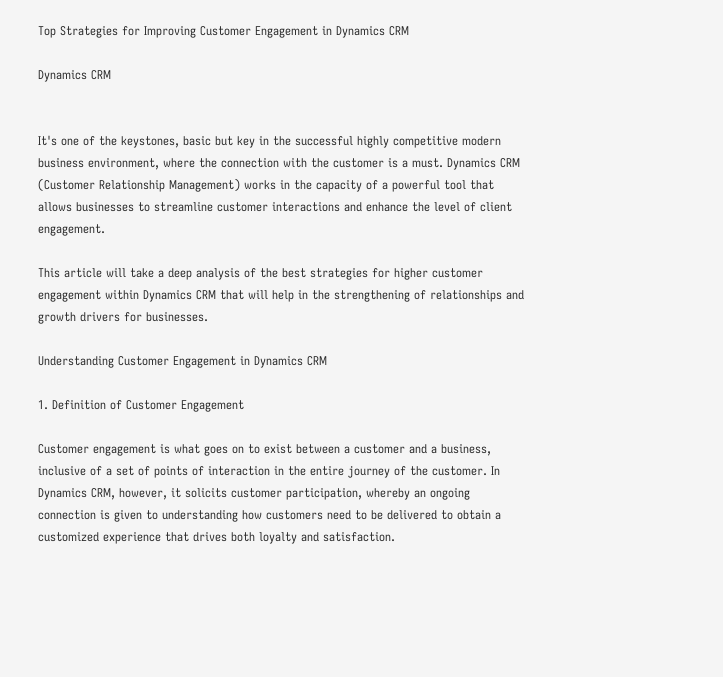Top Strategies for Improving Customer Engagement in Dynamics CRM

Dynamics CRM


It's one of the keystones, basic but key in the successful highly competitive modern business environment, where the connection with the customer is a must. Dynamics CRM (Customer Relationship Management) works in the capacity of a powerful tool that allows businesses to streamline customer interactions and enhance the level of client engagement.

This article will take a deep analysis of the best strategies for higher customer engagement within Dynamics CRM that will help in the strengthening of relationships and growth drivers for businesses.

Understanding Customer Engagement in Dynamics CRM

1. Definition of Customer Engagement

Customer engagement is what goes on to exist between a customer and a business, inclusive of a set of points of interaction in the entire journey of the customer. In Dynamics CRM, however, it solicits customer participation, whereby an ongoing connection is given to understanding how customers need to be delivered to obtain a customized experience that drives both loyalty and satisfaction.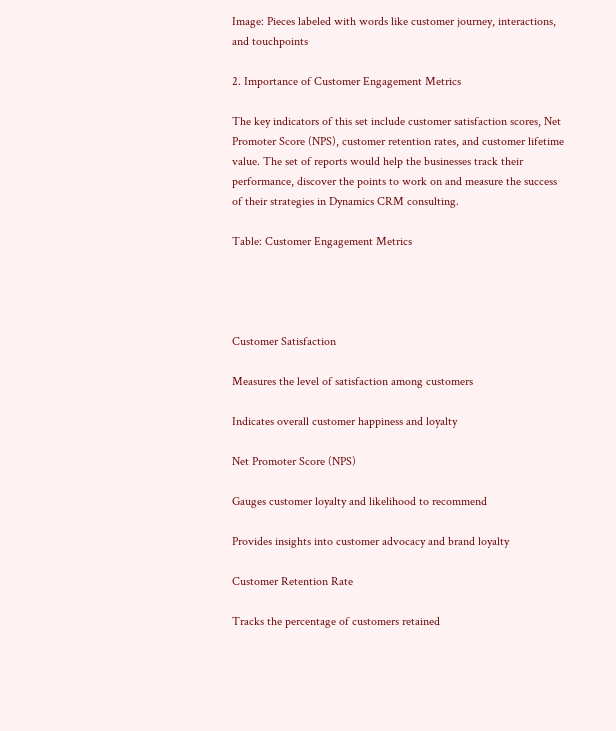Image: Pieces labeled with words like customer journey, interactions, and touchpoints

2. Importance of Customer Engagement Metrics

The key indicators of this set include customer satisfaction scores, Net Promoter Score (NPS), customer retention rates, and customer lifetime value. The set of reports would help the businesses track their performance, discover the points to work on and measure the success of their strategies in Dynamics CRM consulting.

Table: Customer Engagement Metrics




Customer Satisfaction

Measures the level of satisfaction among customers

Indicates overall customer happiness and loyalty

Net Promoter Score (NPS)

Gauges customer loyalty and likelihood to recommend

Provides insights into customer advocacy and brand loyalty

Customer Retention Rate

Tracks the percentage of customers retained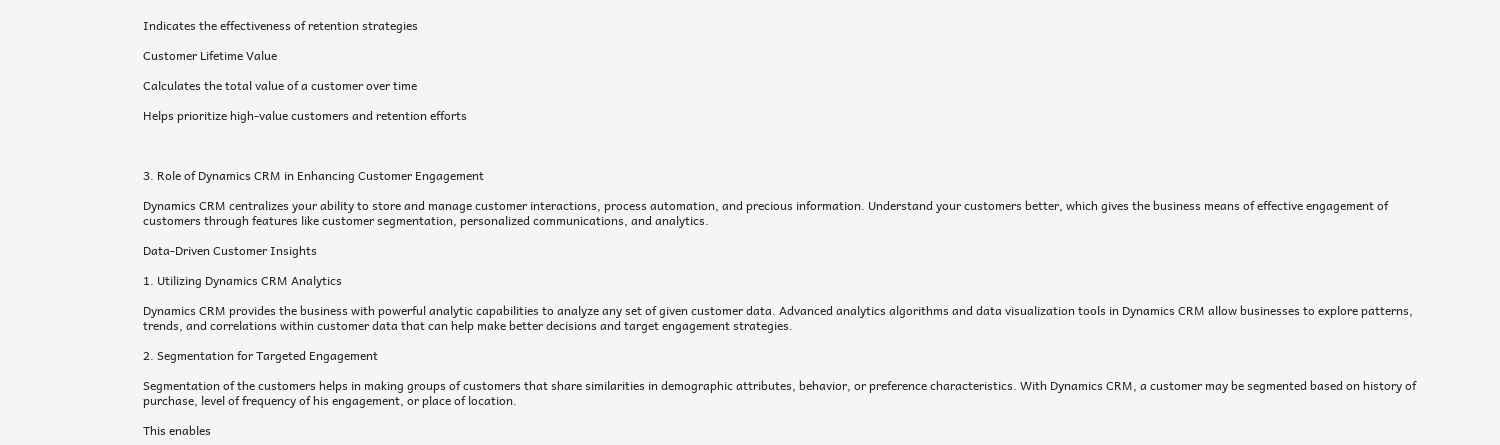Indicates the effectiveness of retention strategies

Customer Lifetime Value

Calculates the total value of a customer over time

Helps prioritize high-value customers and retention efforts



3. Role of Dynamics CRM in Enhancing Customer Engagement

Dynamics CRM centralizes your ability to store and manage customer interactions, process automation, and precious information. Understand your customers better, which gives the business means of effective engagement of customers through features like customer segmentation, personalized communications, and analytics.

Data-Driven Customer Insights

1. Utilizing Dynamics CRM Analytics

Dynamics CRM provides the business with powerful analytic capabilities to analyze any set of given customer data. Advanced analytics algorithms and data visualization tools in Dynamics CRM allow businesses to explore patterns, trends, and correlations within customer data that can help make better decisions and target engagement strategies.

2. Segmentation for Targeted Engagement

Segmentation of the customers helps in making groups of customers that share similarities in demographic attributes, behavior, or preference characteristics. With Dynamics CRM, a customer may be segmented based on history of purchase, level of frequency of his engagement, or place of location.

This enables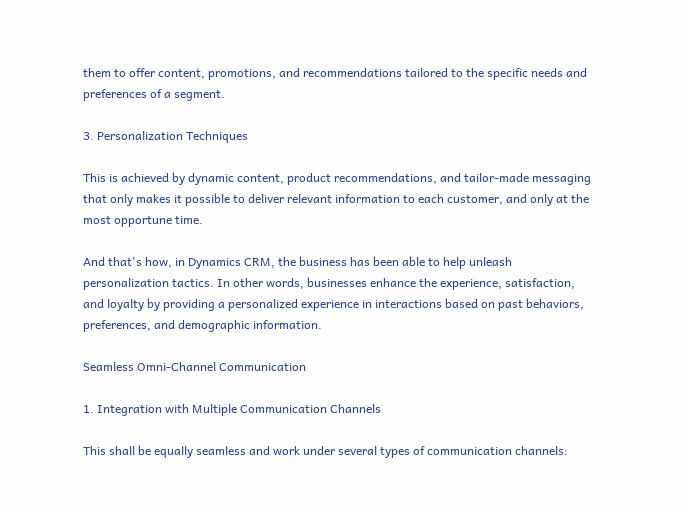them to offer content, promotions, and recommendations tailored to the specific needs and preferences of a segment.

3. Personalization Techniques

This is achieved by dynamic content, product recommendations, and tailor-made messaging that only makes it possible to deliver relevant information to each customer, and only at the most opportune time.

And that's how, in Dynamics CRM, the business has been able to help unleash personalization tactics. In other words, businesses enhance the experience, satisfaction, and loyalty by providing a personalized experience in interactions based on past behaviors, preferences, and demographic information.

Seamless Omni-Channel Communication

1. Integration with Multiple Communication Channels

This shall be equally seamless and work under several types of communication channels: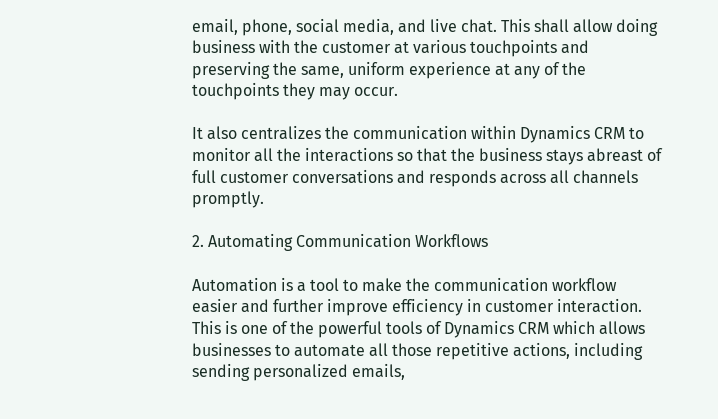email, phone, social media, and live chat. This shall allow doing business with the customer at various touchpoints and preserving the same, uniform experience at any of the touchpoints they may occur.

It also centralizes the communication within Dynamics CRM to monitor all the interactions so that the business stays abreast of full customer conversations and responds across all channels promptly.

2. Automating Communication Workflows

Automation is a tool to make the communication workflow easier and further improve efficiency in customer interaction. This is one of the powerful tools of Dynamics CRM which allows businesses to automate all those repetitive actions, including sending personalized emails,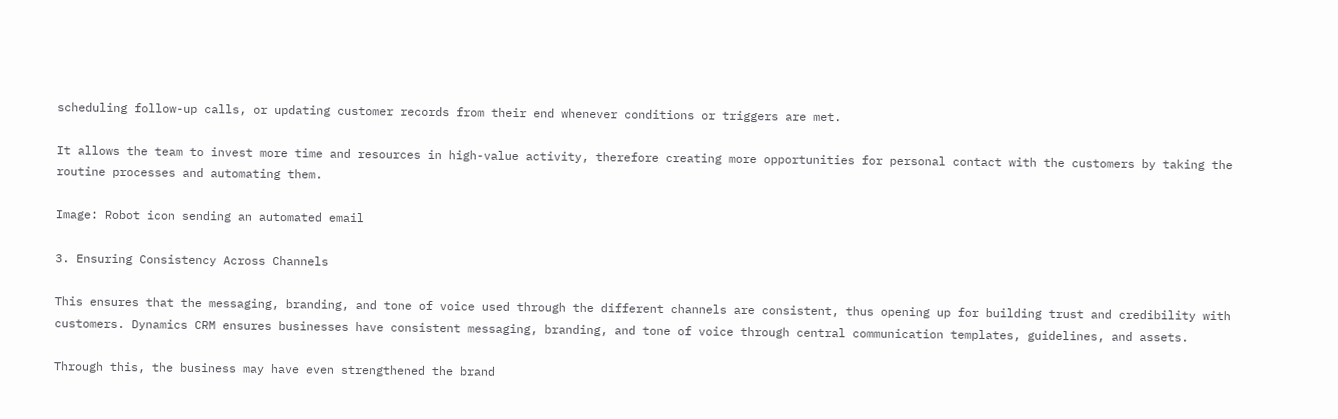scheduling follow-up calls, or updating customer records from their end whenever conditions or triggers are met.

It allows the team to invest more time and resources in high-value activity, therefore creating more opportunities for personal contact with the customers by taking the routine processes and automating them.

Image: Robot icon sending an automated email

3. Ensuring Consistency Across Channels

This ensures that the messaging, branding, and tone of voice used through the different channels are consistent, thus opening up for building trust and credibility with customers. Dynamics CRM ensures businesses have consistent messaging, branding, and tone of voice through central communication templates, guidelines, and assets.

Through this, the business may have even strengthened the brand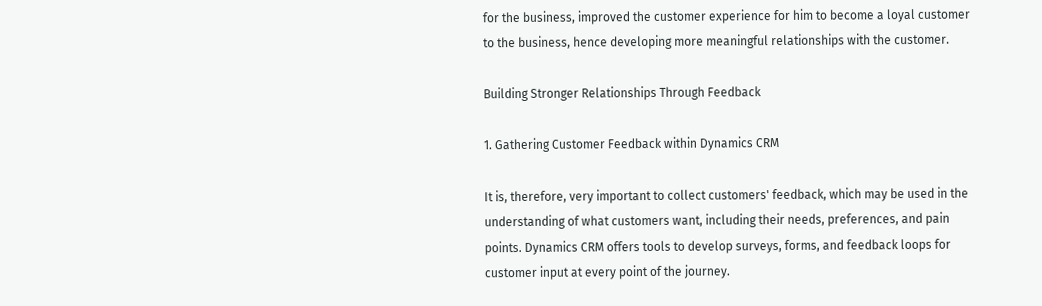for the business, improved the customer experience for him to become a loyal customer to the business, hence developing more meaningful relationships with the customer.

Building Stronger Relationships Through Feedback

1. Gathering Customer Feedback within Dynamics CRM

It is, therefore, very important to collect customers' feedback, which may be used in the understanding of what customers want, including their needs, preferences, and pain points. Dynamics CRM offers tools to develop surveys, forms, and feedback loops for customer input at every point of the journey.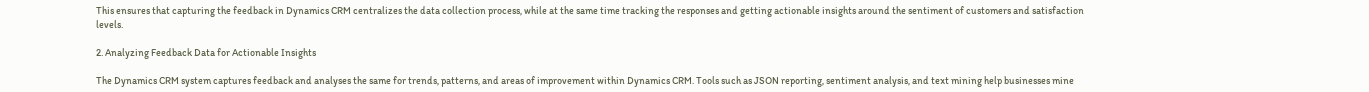This ensures that capturing the feedback in Dynamics CRM centralizes the data collection process, while at the same time tracking the responses and getting actionable insights around the sentiment of customers and satisfaction levels.

2. Analyzing Feedback Data for Actionable Insights

The Dynamics CRM system captures feedback and analyses the same for trends, patterns, and areas of improvement within Dynamics CRM. Tools such as JSON reporting, sentiment analysis, and text mining help businesses mine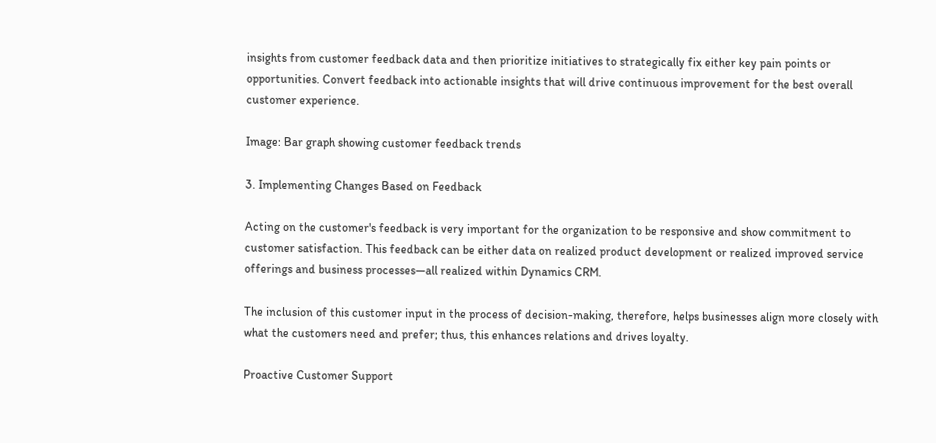insights from customer feedback data and then prioritize initiatives to strategically fix either key pain points or opportunities. Convert feedback into actionable insights that will drive continuous improvement for the best overall customer experience.

Image: Bar graph showing customer feedback trends

3. Implementing Changes Based on Feedback

Acting on the customer's feedback is very important for the organization to be responsive and show commitment to customer satisfaction. This feedback can be either data on realized product development or realized improved service offerings and business processes—all realized within Dynamics CRM.

The inclusion of this customer input in the process of decision-making, therefore, helps businesses align more closely with what the customers need and prefer; thus, this enhances relations and drives loyalty.

Proactive Customer Support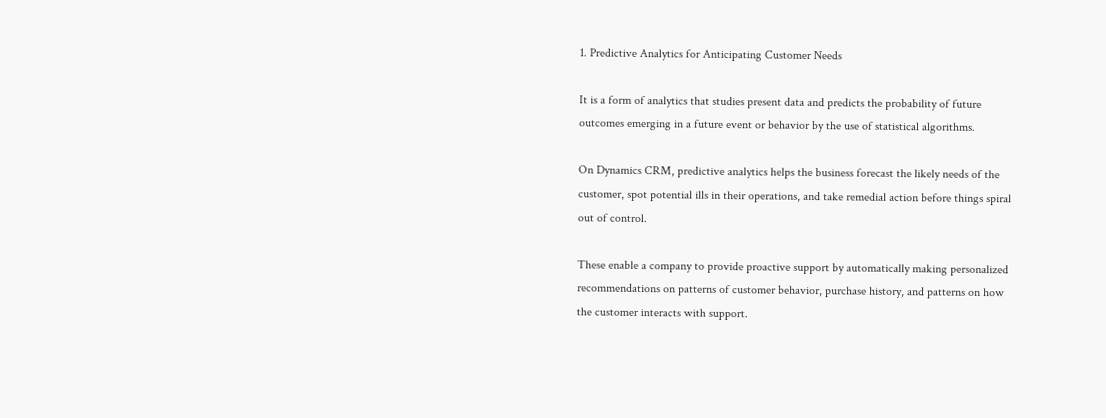1. Predictive Analytics for Anticipating Customer Needs

It is a form of analytics that studies present data and predicts the probability of future outcomes emerging in a future event or behavior by the use of statistical algorithms.

On Dynamics CRM, predictive analytics helps the business forecast the likely needs of the customer, spot potential ills in their operations, and take remedial action before things spiral out of control.

These enable a company to provide proactive support by automatically making personalized recommendations on patterns of customer behavior, purchase history, and patterns on how the customer interacts with support.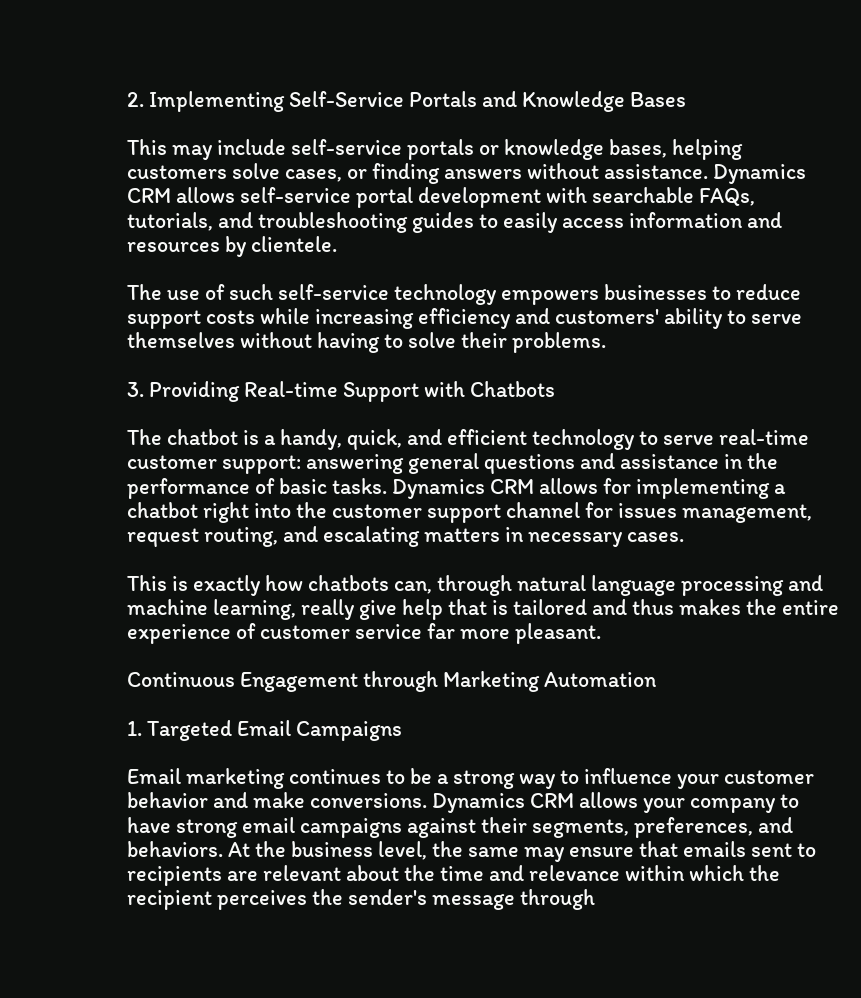2. Implementing Self-Service Portals and Knowledge Bases

This may include self-service portals or knowledge bases, helping customers solve cases, or finding answers without assistance. Dynamics CRM allows self-service portal development with searchable FAQs, tutorials, and troubleshooting guides to easily access information and resources by clientele.

The use of such self-service technology empowers businesses to reduce support costs while increasing efficiency and customers' ability to serve themselves without having to solve their problems.

3. Providing Real-time Support with Chatbots

The chatbot is a handy, quick, and efficient technology to serve real-time customer support: answering general questions and assistance in the performance of basic tasks. Dynamics CRM allows for implementing a chatbot right into the customer support channel for issues management, request routing, and escalating matters in necessary cases.

This is exactly how chatbots can, through natural language processing and machine learning, really give help that is tailored and thus makes the entire experience of customer service far more pleasant.

Continuous Engagement through Marketing Automation

1. Targeted Email Campaigns

Email marketing continues to be a strong way to influence your customer behavior and make conversions. Dynamics CRM allows your company to have strong email campaigns against their segments, preferences, and behaviors. At the business level, the same may ensure that emails sent to recipients are relevant about the time and relevance within which the recipient perceives the sender's message through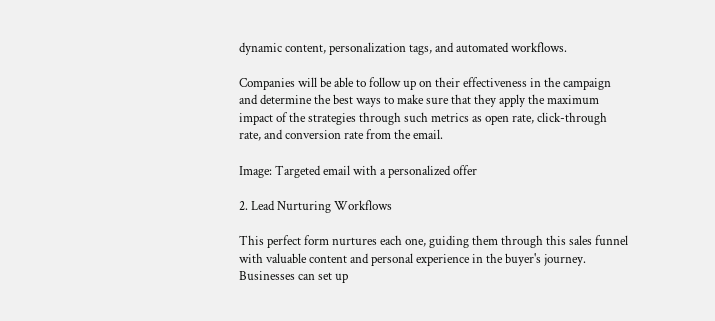dynamic content, personalization tags, and automated workflows.

Companies will be able to follow up on their effectiveness in the campaign and determine the best ways to make sure that they apply the maximum impact of the strategies through such metrics as open rate, click-through rate, and conversion rate from the email.

Image: Targeted email with a personalized offer

2. Lead Nurturing Workflows

This perfect form nurtures each one, guiding them through this sales funnel with valuable content and personal experience in the buyer's journey. Businesses can set up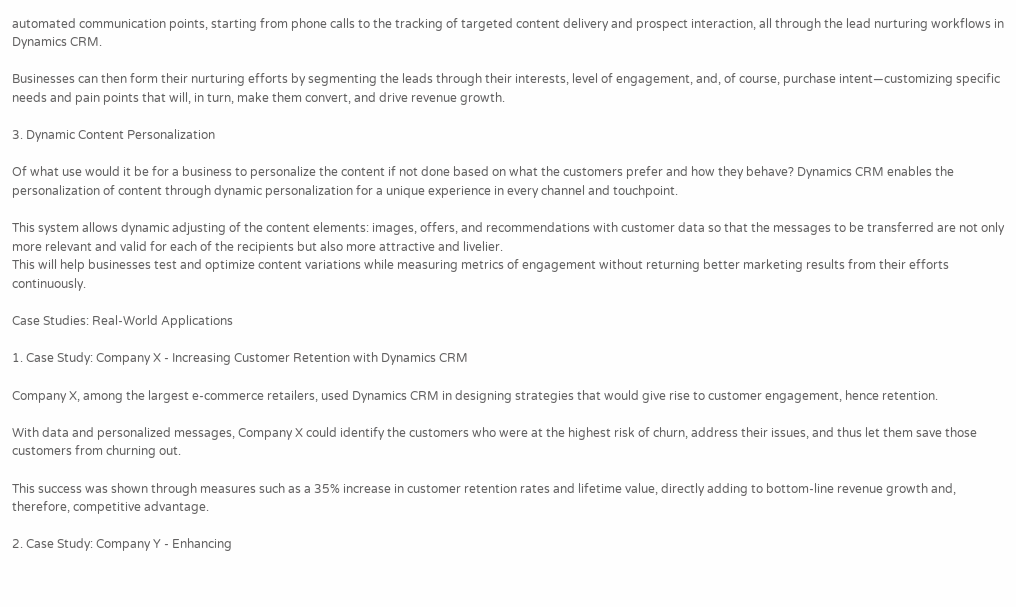automated communication points, starting from phone calls to the tracking of targeted content delivery and prospect interaction, all through the lead nurturing workflows in Dynamics CRM.

Businesses can then form their nurturing efforts by segmenting the leads through their interests, level of engagement, and, of course, purchase intent—customizing specific needs and pain points that will, in turn, make them convert, and drive revenue growth.

3. Dynamic Content Personalization

Of what use would it be for a business to personalize the content if not done based on what the customers prefer and how they behave? Dynamics CRM enables the personalization of content through dynamic personalization for a unique experience in every channel and touchpoint.

This system allows dynamic adjusting of the content elements: images, offers, and recommendations with customer data so that the messages to be transferred are not only more relevant and valid for each of the recipients but also more attractive and livelier.
This will help businesses test and optimize content variations while measuring metrics of engagement without returning better marketing results from their efforts continuously.

Case Studies: Real-World Applications

1. Case Study: Company X - Increasing Customer Retention with Dynamics CRM

Company X, among the largest e-commerce retailers, used Dynamics CRM in designing strategies that would give rise to customer engagement, hence retention.

With data and personalized messages, Company X could identify the customers who were at the highest risk of churn, address their issues, and thus let them save those customers from churning out.

This success was shown through measures such as a 35% increase in customer retention rates and lifetime value, directly adding to bottom-line revenue growth and, therefore, competitive advantage.

2. Case Study: Company Y - Enhancing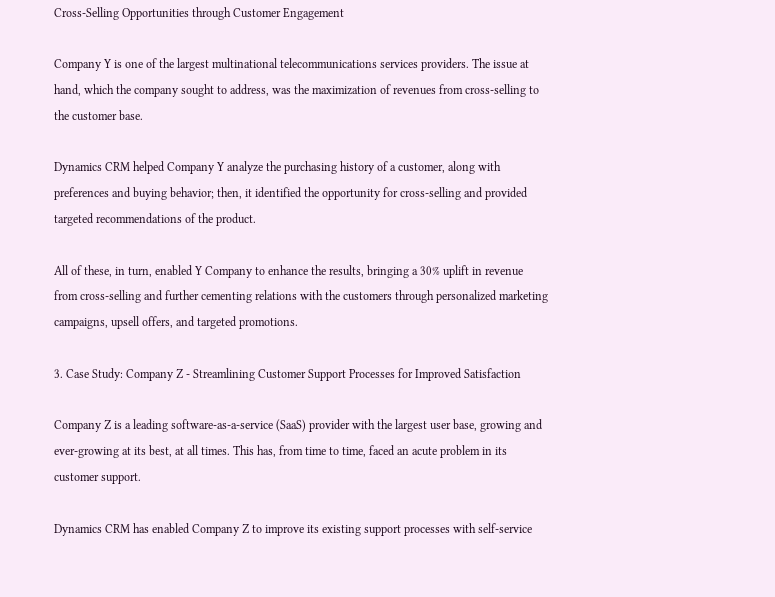Cross-Selling Opportunities through Customer Engagement

Company Y is one of the largest multinational telecommunications services providers. The issue at hand, which the company sought to address, was the maximization of revenues from cross-selling to the customer base.

Dynamics CRM helped Company Y analyze the purchasing history of a customer, along with preferences and buying behavior; then, it identified the opportunity for cross-selling and provided targeted recommendations of the product.

All of these, in turn, enabled Y Company to enhance the results, bringing a 30% uplift in revenue from cross-selling and further cementing relations with the customers through personalized marketing campaigns, upsell offers, and targeted promotions.

3. Case Study: Company Z - Streamlining Customer Support Processes for Improved Satisfaction

Company Z is a leading software-as-a-service (SaaS) provider with the largest user base, growing and ever-growing at its best, at all times. This has, from time to time, faced an acute problem in its customer support.

Dynamics CRM has enabled Company Z to improve its existing support processes with self-service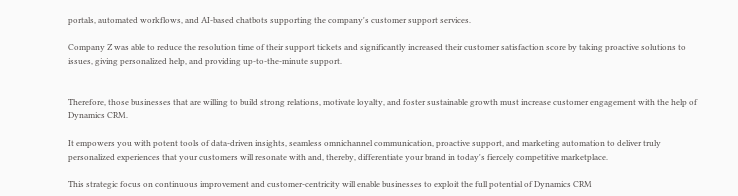portals, automated workflows, and AI-based chatbots supporting the company's customer support services.

Company Z was able to reduce the resolution time of their support tickets and significantly increased their customer satisfaction score by taking proactive solutions to issues, giving personalized help, and providing up-to-the-minute support.


Therefore, those businesses that are willing to build strong relations, motivate loyalty, and foster sustainable growth must increase customer engagement with the help of Dynamics CRM.

It empowers you with potent tools of data-driven insights, seamless omnichannel communication, proactive support, and marketing automation to deliver truly personalized experiences that your customers will resonate with and, thereby, differentiate your brand in today's fiercely competitive marketplace.

This strategic focus on continuous improvement and customer-centricity will enable businesses to exploit the full potential of Dynamics CRM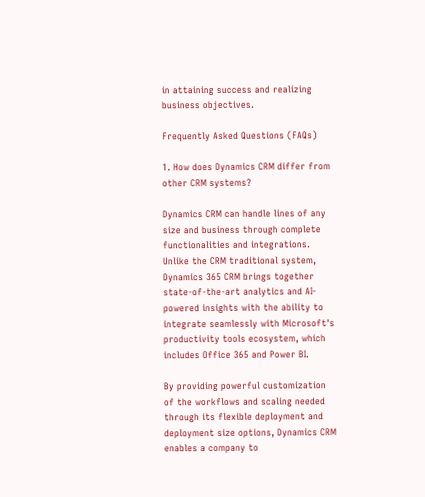in attaining success and realizing business objectives.

Frequently Asked Questions (FAQs)

1. How does Dynamics CRM differ from other CRM systems?

Dynamics CRM can handle lines of any size and business through complete functionalities and integrations. Unlike the CRM traditional system, Dynamics 365 CRM brings together state-of-the-art analytics and AI-powered insights with the ability to integrate seamlessly with Microsoft's productivity tools ecosystem, which includes Office 365 and Power BI.

By providing powerful customization of the workflows and scaling needed through its flexible deployment and deployment size options, Dynamics CRM enables a company to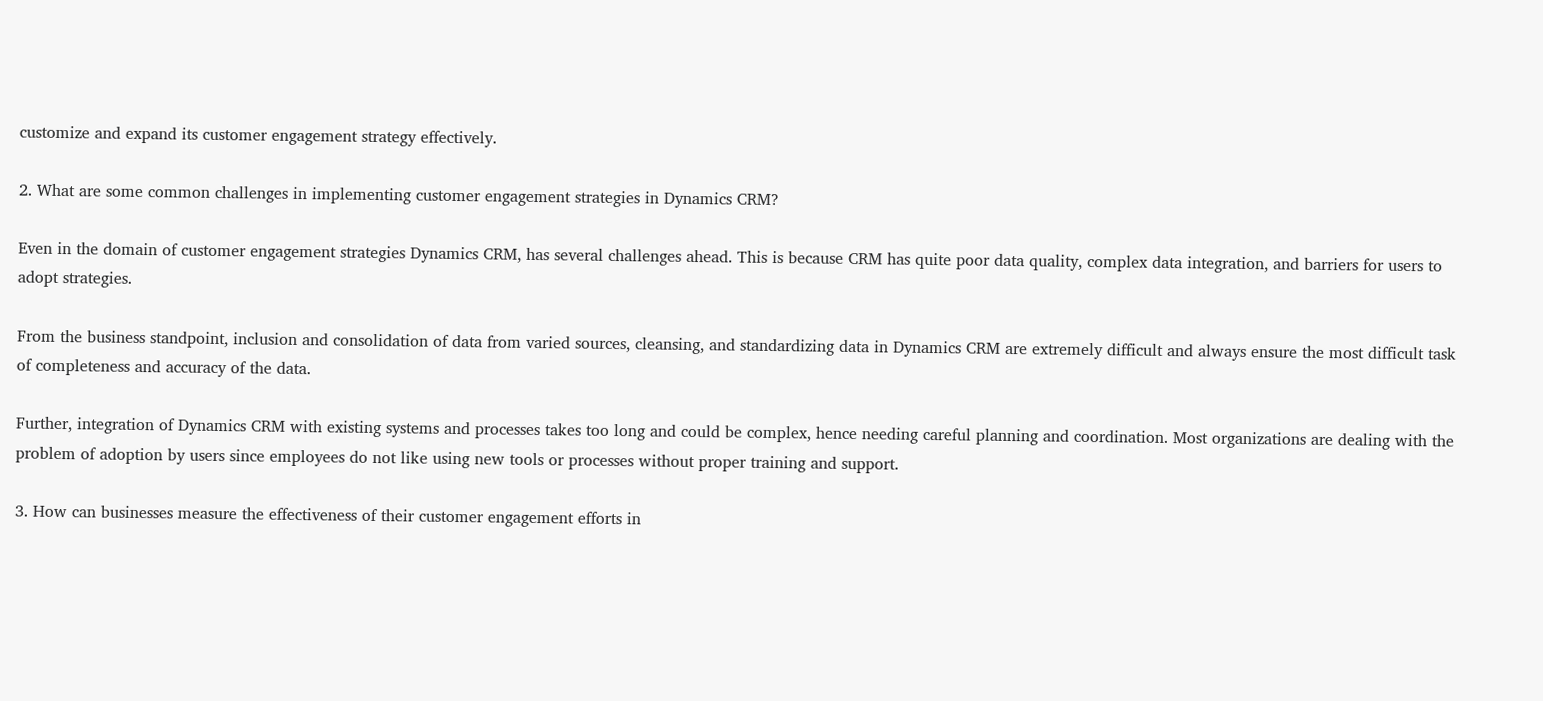customize and expand its customer engagement strategy effectively.

2. What are some common challenges in implementing customer engagement strategies in Dynamics CRM?

Even in the domain of customer engagement strategies Dynamics CRM, has several challenges ahead. This is because CRM has quite poor data quality, complex data integration, and barriers for users to adopt strategies.

From the business standpoint, inclusion and consolidation of data from varied sources, cleansing, and standardizing data in Dynamics CRM are extremely difficult and always ensure the most difficult task of completeness and accuracy of the data.

Further, integration of Dynamics CRM with existing systems and processes takes too long and could be complex, hence needing careful planning and coordination. Most organizations are dealing with the problem of adoption by users since employees do not like using new tools or processes without proper training and support.

3. How can businesses measure the effectiveness of their customer engagement efforts in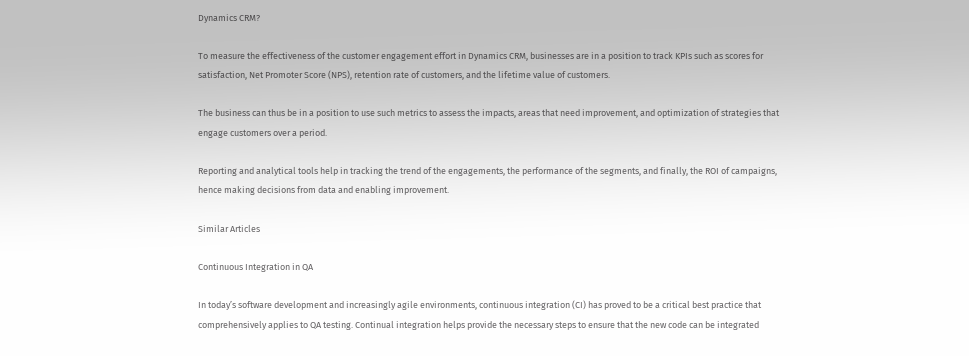Dynamics CRM?

To measure the effectiveness of the customer engagement effort in Dynamics CRM, businesses are in a position to track KPIs such as scores for satisfaction, Net Promoter Score (NPS), retention rate of customers, and the lifetime value of customers.

The business can thus be in a position to use such metrics to assess the impacts, areas that need improvement, and optimization of strategies that engage customers over a period.

Reporting and analytical tools help in tracking the trend of the engagements, the performance of the segments, and finally, the ROI of campaigns, hence making decisions from data and enabling improvement.

Similar Articles

Continuous Integration in QA

In today’s software development and increasingly agile environments, continuous integration (CI) has proved to be a critical best practice that comprehensively applies to QA testing. Continual integration helps provide the necessary steps to ensure that the new code can be integrated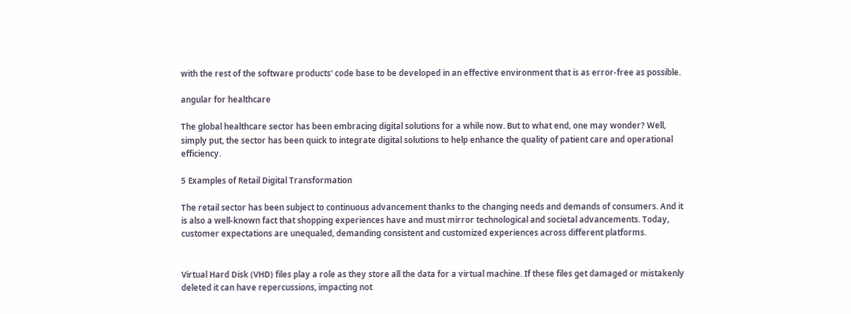with the rest of the software products' code base to be developed in an effective environment that is as error-free as possible.

angular for healthcare

The global healthcare sector has been embracing digital solutions for a while now. But to what end, one may wonder? Well, simply put, the sector has been quick to integrate digital solutions to help enhance the quality of patient care and operational efficiency.

5 Examples of Retail Digital Transformation

The retail sector has been subject to continuous advancement thanks to the changing needs and demands of consumers. And it is also a well-known fact that shopping experiences have and must mirror technological and societal advancements. Today, customer expectations are unequaled, demanding consistent and customized experiences across different platforms.


Virtual Hard Disk (VHD) files play a role as they store all the data for a virtual machine. If these files get damaged or mistakenly deleted it can have repercussions, impacting not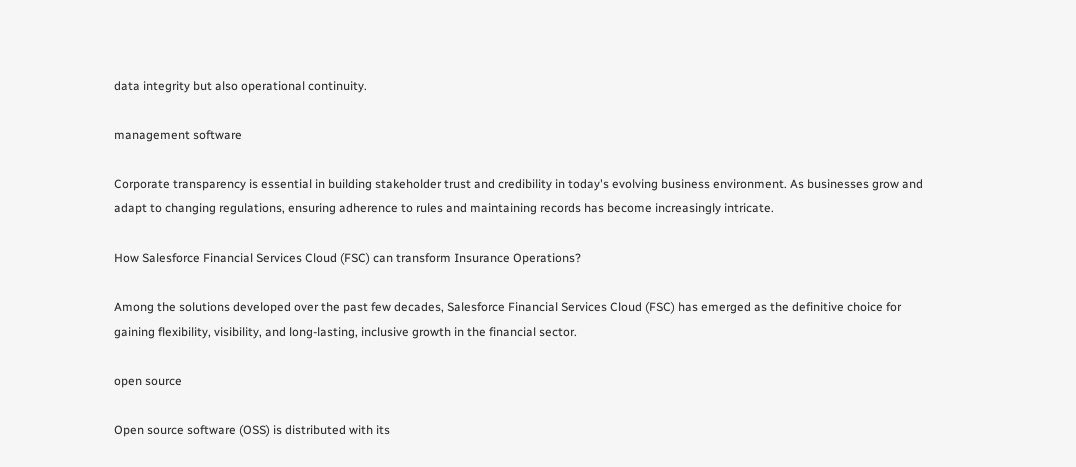data integrity but also operational continuity.

management software

Corporate transparency is essential in building stakeholder trust and credibility in today's evolving business environment. As businesses grow and adapt to changing regulations, ensuring adherence to rules and maintaining records has become increasingly intricate.

How Salesforce Financial Services Cloud (FSC) can transform Insurance Operations?

Among the solutions developed over the past few decades, Salesforce Financial Services Cloud (FSC) has emerged as the definitive choice for gaining flexibility, visibility, and long-lasting, inclusive growth in the financial sector.

open source

Open source software (OSS) is distributed with its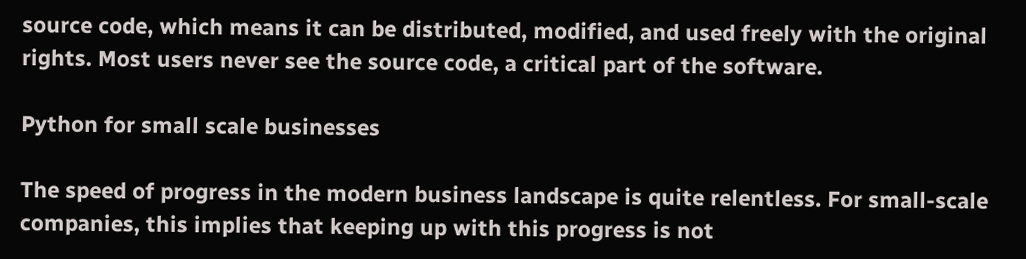source code, which means it can be distributed, modified, and used freely with the original rights. Most users never see the source code, a critical part of the software.

Python for small scale businesses

The speed of progress in the modern business landscape is quite relentless. For small-scale companies, this implies that keeping up with this progress is not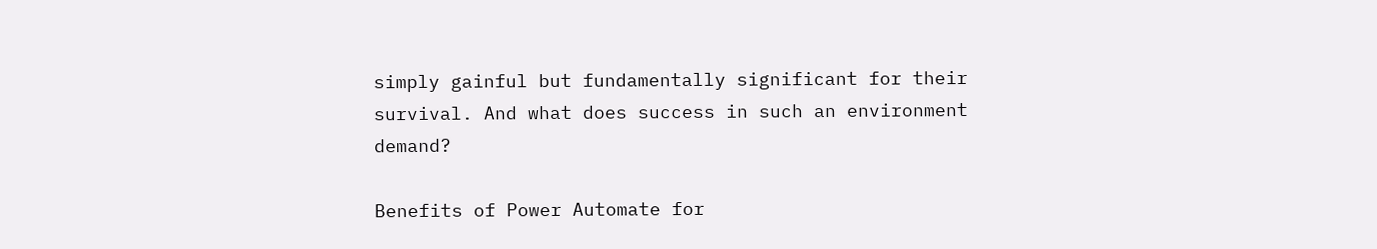simply gainful but fundamentally significant for their survival. And what does success in such an environment demand?

Benefits of Power Automate for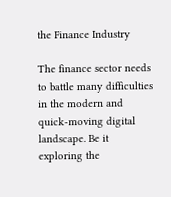the Finance Industry

The finance sector needs to battle many difficulties in the modern and quick-moving digital landscape. Be it exploring the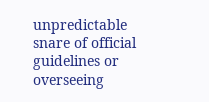unpredictable snare of official guidelines or overseeing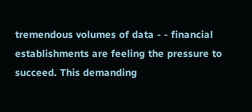tremendous volumes of data - - financial establishments are feeling the pressure to succeed. This demanding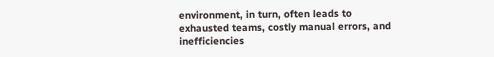environment, in turn, often leads to exhausted teams, costly manual errors, and inefficiencies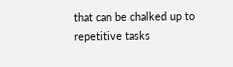that can be chalked up to repetitive tasks